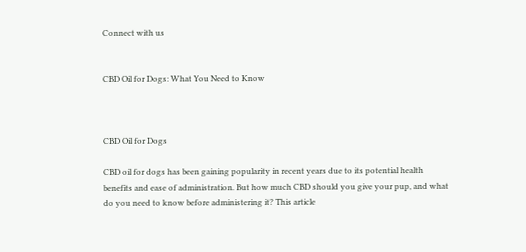Connect with us


CBD Oil for Dogs: What You Need to Know



CBD Oil for Dogs

CBD oil for dogs has been gaining popularity in recent years due to its potential health benefits and ease of administration. But how much CBD should you give your pup, and what do you need to know before administering it? This article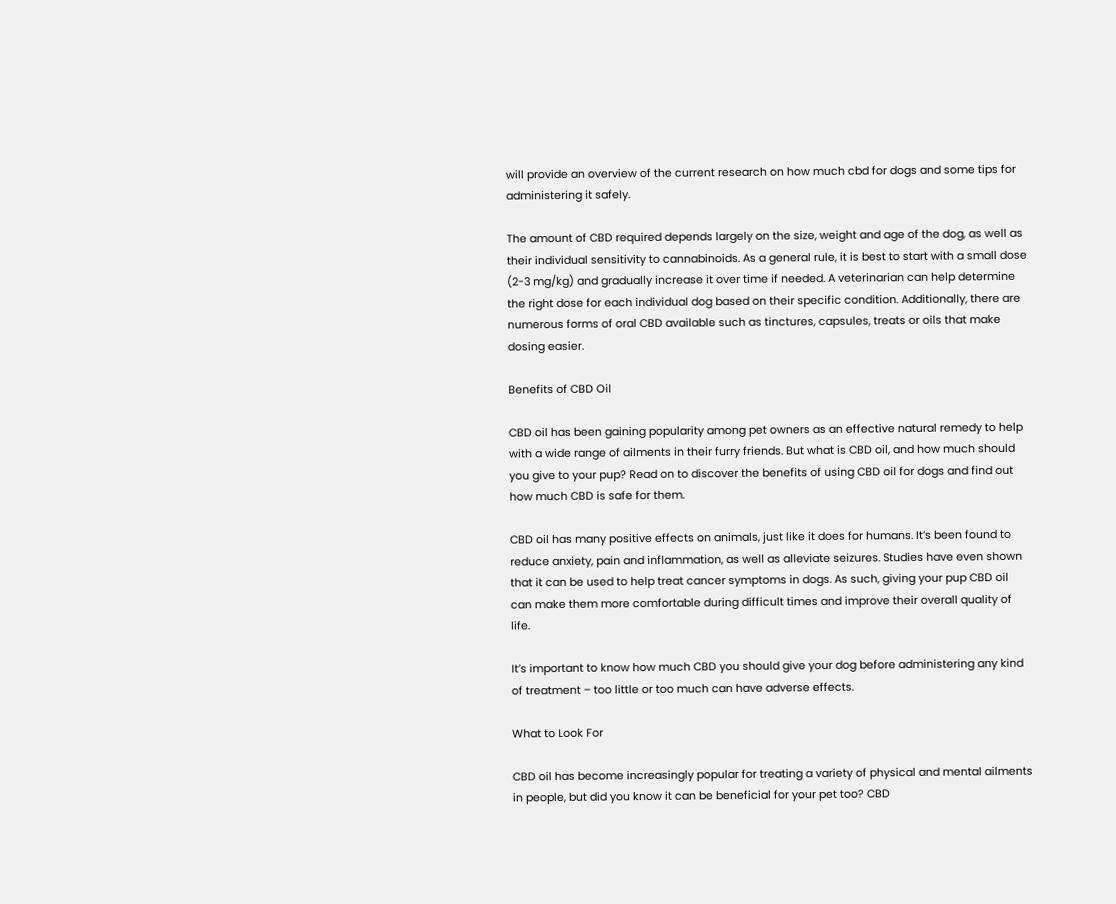will provide an overview of the current research on how much cbd for dogs and some tips for administering it safely.

The amount of CBD required depends largely on the size, weight and age of the dog, as well as their individual sensitivity to cannabinoids. As a general rule, it is best to start with a small dose (2-3 mg/kg) and gradually increase it over time if needed. A veterinarian can help determine the right dose for each individual dog based on their specific condition. Additionally, there are numerous forms of oral CBD available such as tinctures, capsules, treats or oils that make dosing easier.

Benefits of CBD Oil

CBD oil has been gaining popularity among pet owners as an effective natural remedy to help with a wide range of ailments in their furry friends. But what is CBD oil, and how much should you give to your pup? Read on to discover the benefits of using CBD oil for dogs and find out how much CBD is safe for them.

CBD oil has many positive effects on animals, just like it does for humans. It’s been found to reduce anxiety, pain and inflammation, as well as alleviate seizures. Studies have even shown that it can be used to help treat cancer symptoms in dogs. As such, giving your pup CBD oil can make them more comfortable during difficult times and improve their overall quality of life.

It’s important to know how much CBD you should give your dog before administering any kind of treatment – too little or too much can have adverse effects.

What to Look For

CBD oil has become increasingly popular for treating a variety of physical and mental ailments in people, but did you know it can be beneficial for your pet too? CBD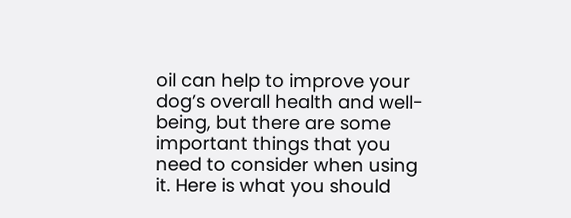oil can help to improve your dog’s overall health and well-being, but there are some important things that you need to consider when using it. Here is what you should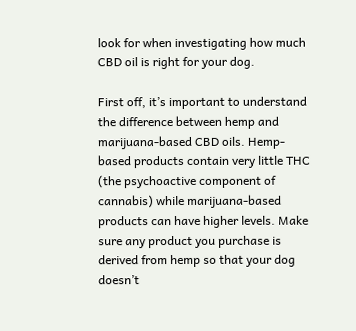look for when investigating how much CBD oil is right for your dog.

First off, it’s important to understand the difference between hemp and marijuana-based CBD oils. Hemp-based products contain very little THC (the psychoactive component of cannabis) while marijuana-based products can have higher levels. Make sure any product you purchase is derived from hemp so that your dog doesn’t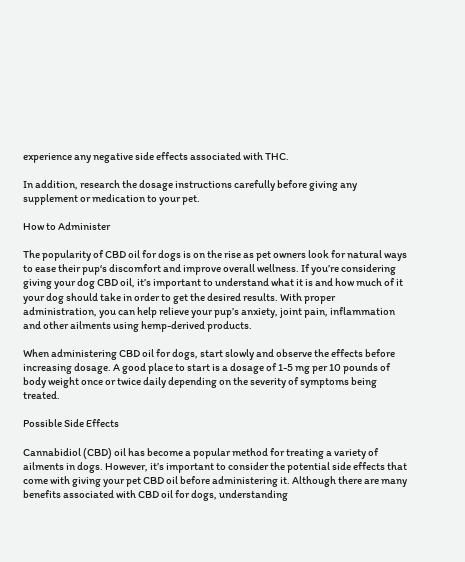experience any negative side effects associated with THC.

In addition, research the dosage instructions carefully before giving any supplement or medication to your pet.

How to Administer

The popularity of CBD oil for dogs is on the rise as pet owners look for natural ways to ease their pup‘s discomfort and improve overall wellness. If you’re considering giving your dog CBD oil, it’s important to understand what it is and how much of it your dog should take in order to get the desired results. With proper administration, you can help relieve your pup’s anxiety, joint pain, inflammation and other ailments using hemp-derived products.

When administering CBD oil for dogs, start slowly and observe the effects before increasing dosage. A good place to start is a dosage of 1-5 mg per 10 pounds of body weight once or twice daily depending on the severity of symptoms being treated.

Possible Side Effects

Cannabidiol (CBD) oil has become a popular method for treating a variety of ailments in dogs. However, it’s important to consider the potential side effects that come with giving your pet CBD oil before administering it. Although there are many benefits associated with CBD oil for dogs, understanding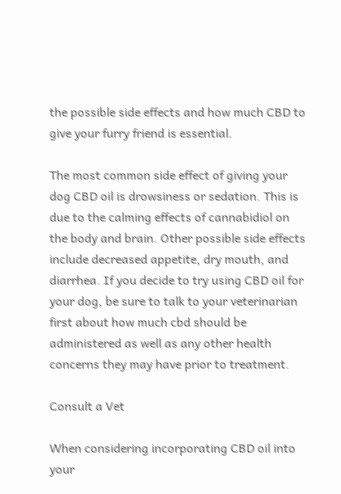the possible side effects and how much CBD to give your furry friend is essential.

The most common side effect of giving your dog CBD oil is drowsiness or sedation. This is due to the calming effects of cannabidiol on the body and brain. Other possible side effects include decreased appetite, dry mouth, and diarrhea. If you decide to try using CBD oil for your dog, be sure to talk to your veterinarian first about how much cbd should be administered as well as any other health concerns they may have prior to treatment.

Consult a Vet

When considering incorporating CBD oil into your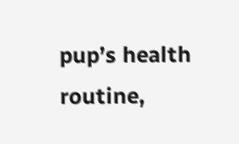pup’s health routine,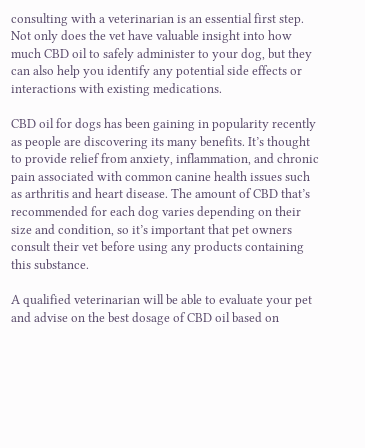consulting with a veterinarian is an essential first step. Not only does the vet have valuable insight into how much CBD oil to safely administer to your dog, but they can also help you identify any potential side effects or interactions with existing medications.

CBD oil for dogs has been gaining in popularity recently as people are discovering its many benefits. It’s thought to provide relief from anxiety, inflammation, and chronic pain associated with common canine health issues such as arthritis and heart disease. The amount of CBD that’s recommended for each dog varies depending on their size and condition, so it’s important that pet owners consult their vet before using any products containing this substance.

A qualified veterinarian will be able to evaluate your pet and advise on the best dosage of CBD oil based on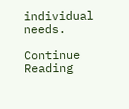individual needs.

Continue Reading